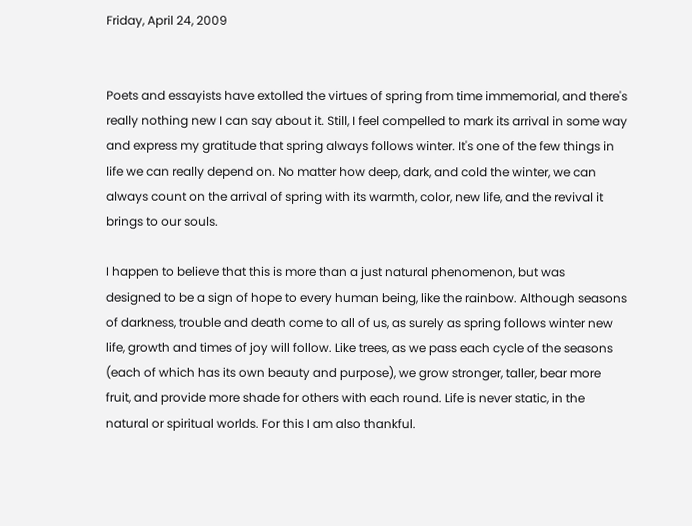Friday, April 24, 2009


Poets and essayists have extolled the virtues of spring from time immemorial, and there's really nothing new I can say about it. Still, I feel compelled to mark its arrival in some way and express my gratitude that spring always follows winter. It's one of the few things in life we can really depend on. No matter how deep, dark, and cold the winter, we can always count on the arrival of spring with its warmth, color, new life, and the revival it brings to our souls.

I happen to believe that this is more than a just natural phenomenon, but was
designed to be a sign of hope to every human being, like the rainbow. Although seasons of darkness, trouble and death come to all of us, as surely as spring follows winter new life, growth and times of joy will follow. Like trees, as we pass each cycle of the seasons (each of which has its own beauty and purpose), we grow stronger, taller, bear more fruit, and provide more shade for others with each round. Life is never static, in the natural or spiritual worlds. For this I am also thankful.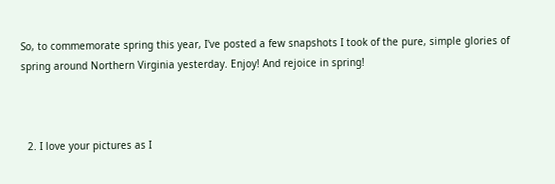So, to commemorate spring this year, I've posted a few snapshots I took of the pure, simple glories of spring around Northern Virginia yesterday. Enjoy! And rejoice in spring!



  2. I love your pictures as I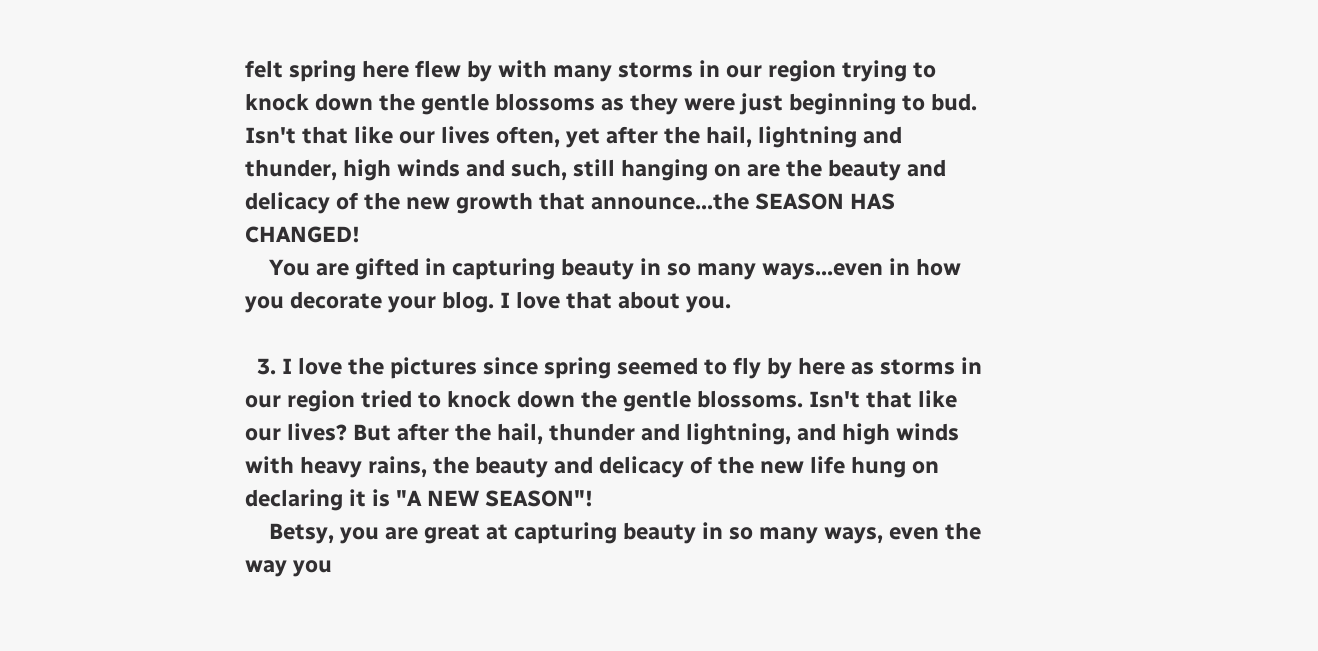felt spring here flew by with many storms in our region trying to knock down the gentle blossoms as they were just beginning to bud. Isn't that like our lives often, yet after the hail, lightning and thunder, high winds and such, still hanging on are the beauty and delicacy of the new growth that announce...the SEASON HAS CHANGED!
    You are gifted in capturing beauty in so many ways...even in how you decorate your blog. I love that about you.

  3. I love the pictures since spring seemed to fly by here as storms in our region tried to knock down the gentle blossoms. Isn't that like our lives? But after the hail, thunder and lightning, and high winds with heavy rains, the beauty and delicacy of the new life hung on declaring it is "A NEW SEASON"!
    Betsy, you are great at capturing beauty in so many ways, even the way you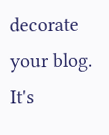decorate your blog. It's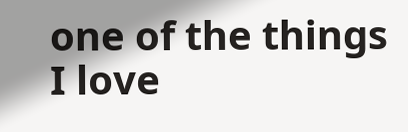one of the things I love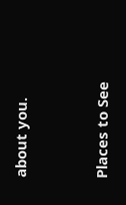about you.


Places to See